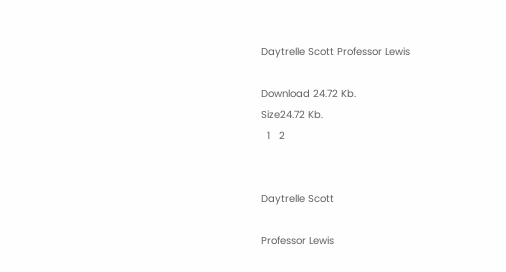Daytrelle Scott Professor Lewis

Download 24.72 Kb.
Size24.72 Kb.
  1   2


Daytrelle Scott

Professor Lewis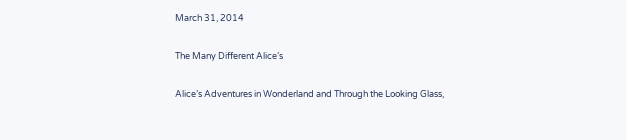March 31, 2014

The Many Different Alice’s

Alice’s Adventures in Wonderland and Through the Looking Glass,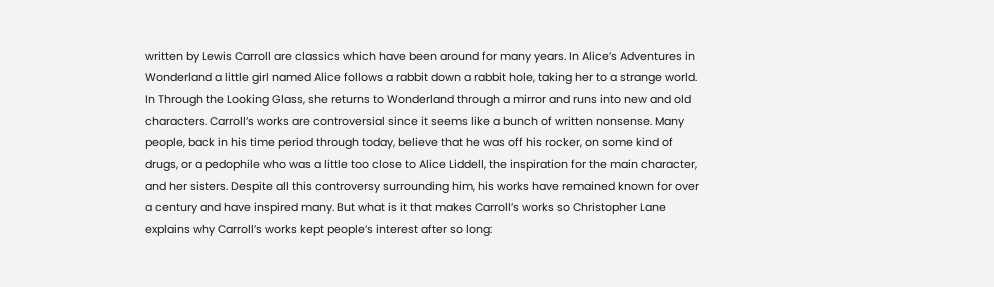written by Lewis Carroll are classics which have been around for many years. In Alice’s Adventures in Wonderland a little girl named Alice follows a rabbit down a rabbit hole, taking her to a strange world. In Through the Looking Glass, she returns to Wonderland through a mirror and runs into new and old characters. Carroll’s works are controversial since it seems like a bunch of written nonsense. Many people, back in his time period through today, believe that he was off his rocker, on some kind of drugs, or a pedophile who was a little too close to Alice Liddell, the inspiration for the main character, and her sisters. Despite all this controversy surrounding him, his works have remained known for over a century and have inspired many. But what is it that makes Carroll’s works so Christopher Lane explains why Carroll’s works kept people’s interest after so long: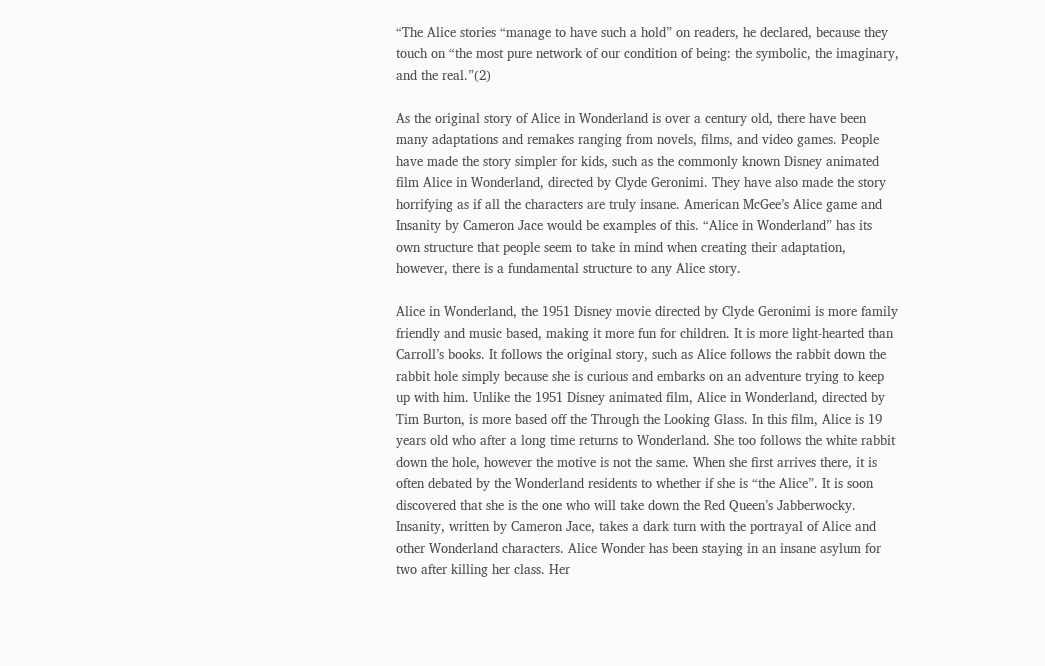“The Alice stories “manage to have such a hold” on readers, he declared, because they touch on “the most pure network of our condition of being: the symbolic, the imaginary, and the real.”(2)

As the original story of Alice in Wonderland is over a century old, there have been many adaptations and remakes ranging from novels, films, and video games. People have made the story simpler for kids, such as the commonly known Disney animated film Alice in Wonderland, directed by Clyde Geronimi. They have also made the story horrifying as if all the characters are truly insane. American McGee’s Alice game and Insanity by Cameron Jace would be examples of this. “Alice in Wonderland” has its own structure that people seem to take in mind when creating their adaptation, however, there is a fundamental structure to any Alice story.

Alice in Wonderland, the 1951 Disney movie directed by Clyde Geronimi is more family friendly and music based, making it more fun for children. It is more light-hearted than Carroll’s books. It follows the original story, such as Alice follows the rabbit down the rabbit hole simply because she is curious and embarks on an adventure trying to keep up with him. Unlike the 1951 Disney animated film, Alice in Wonderland, directed by Tim Burton, is more based off the Through the Looking Glass. In this film, Alice is 19 years old who after a long time returns to Wonderland. She too follows the white rabbit down the hole, however the motive is not the same. When she first arrives there, it is often debated by the Wonderland residents to whether if she is “the Alice”. It is soon discovered that she is the one who will take down the Red Queen’s Jabberwocky. Insanity, written by Cameron Jace, takes a dark turn with the portrayal of Alice and other Wonderland characters. Alice Wonder has been staying in an insane asylum for two after killing her class. Her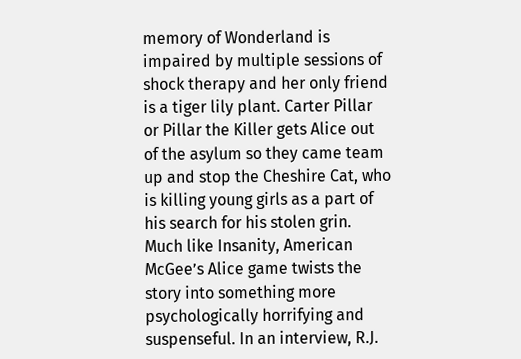memory of Wonderland is impaired by multiple sessions of shock therapy and her only friend is a tiger lily plant. Carter Pillar or Pillar the Killer gets Alice out of the asylum so they came team up and stop the Cheshire Cat, who is killing young girls as a part of his search for his stolen grin. Much like Insanity, American McGee’s Alice game twists the story into something more psychologically horrifying and suspenseful. In an interview, R.J.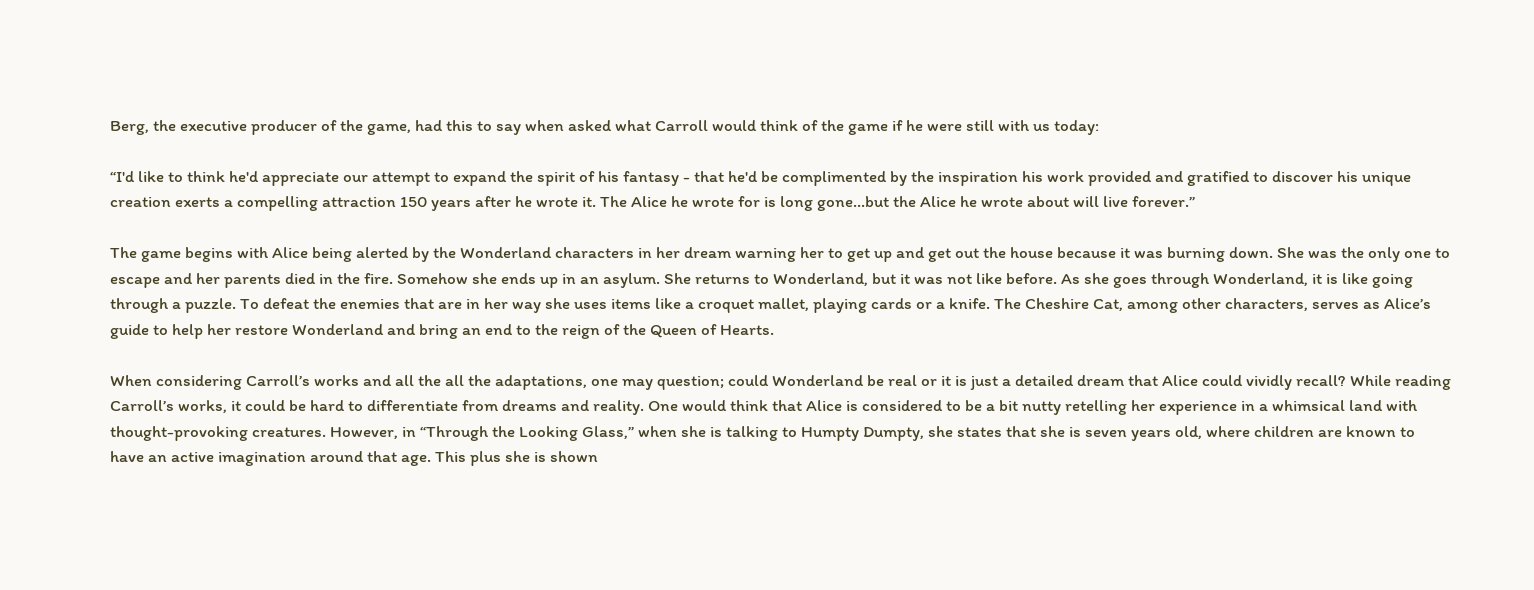Berg, the executive producer of the game, had this to say when asked what Carroll would think of the game if he were still with us today:

“I'd like to think he'd appreciate our attempt to expand the spirit of his fantasy - that he'd be complimented by the inspiration his work provided and gratified to discover his unique creation exerts a compelling attraction 150 years after he wrote it. The Alice he wrote for is long gone...but the Alice he wrote about will live forever.”

The game begins with Alice being alerted by the Wonderland characters in her dream warning her to get up and get out the house because it was burning down. She was the only one to escape and her parents died in the fire. Somehow she ends up in an asylum. She returns to Wonderland, but it was not like before. As she goes through Wonderland, it is like going through a puzzle. To defeat the enemies that are in her way she uses items like a croquet mallet, playing cards or a knife. The Cheshire Cat, among other characters, serves as Alice’s guide to help her restore Wonderland and bring an end to the reign of the Queen of Hearts.

When considering Carroll’s works and all the all the adaptations, one may question; could Wonderland be real or it is just a detailed dream that Alice could vividly recall? While reading Carroll’s works, it could be hard to differentiate from dreams and reality. One would think that Alice is considered to be a bit nutty retelling her experience in a whimsical land with thought-provoking creatures. However, in “Through the Looking Glass,” when she is talking to Humpty Dumpty, she states that she is seven years old, where children are known to have an active imagination around that age. This plus she is shown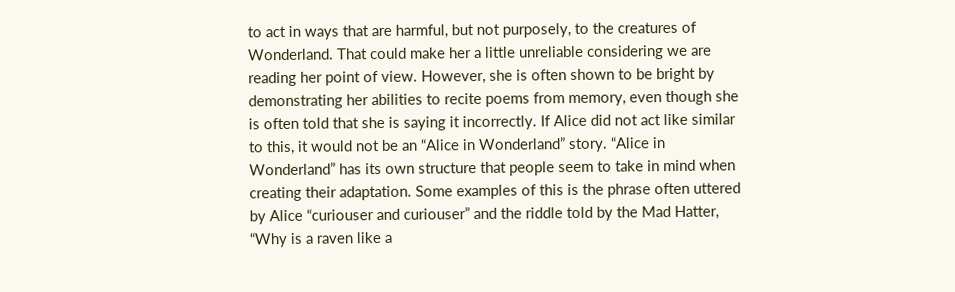to act in ways that are harmful, but not purposely, to the creatures of Wonderland. That could make her a little unreliable considering we are reading her point of view. However, she is often shown to be bright by demonstrating her abilities to recite poems from memory, even though she is often told that she is saying it incorrectly. If Alice did not act like similar to this, it would not be an “Alice in Wonderland” story. “Alice in Wonderland” has its own structure that people seem to take in mind when creating their adaptation. Some examples of this is the phrase often uttered by Alice “curiouser and curiouser” and the riddle told by the Mad Hatter, “Why is a raven like a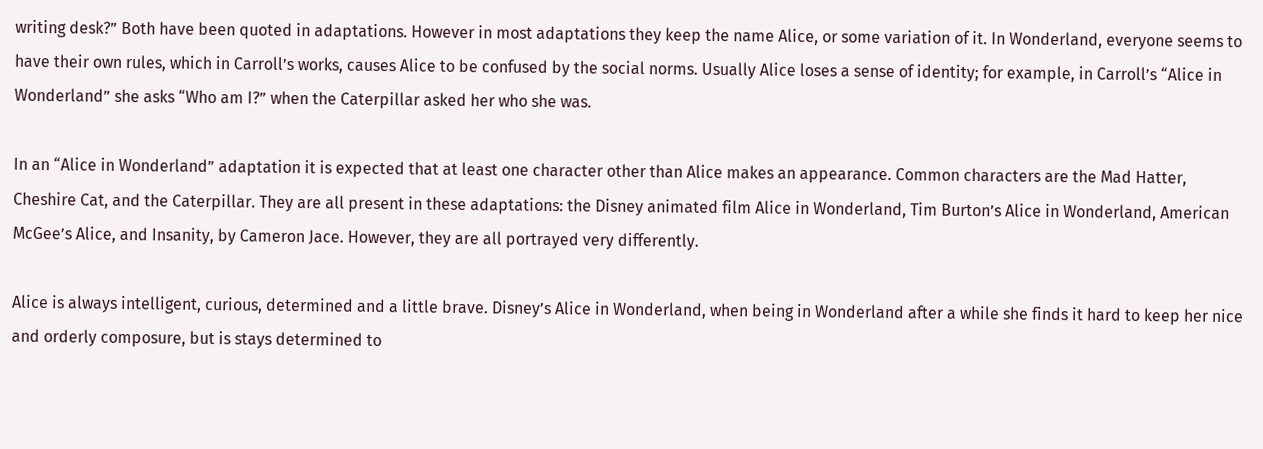writing desk?” Both have been quoted in adaptations. However in most adaptations they keep the name Alice, or some variation of it. In Wonderland, everyone seems to have their own rules, which in Carroll’s works, causes Alice to be confused by the social norms. Usually Alice loses a sense of identity; for example, in Carroll’s “Alice in Wonderland” she asks “Who am I?” when the Caterpillar asked her who she was.

In an “Alice in Wonderland” adaptation it is expected that at least one character other than Alice makes an appearance. Common characters are the Mad Hatter, Cheshire Cat, and the Caterpillar. They are all present in these adaptations: the Disney animated film Alice in Wonderland, Tim Burton’s Alice in Wonderland, American McGee’s Alice, and Insanity, by Cameron Jace. However, they are all portrayed very differently.

Alice is always intelligent, curious, determined and a little brave. Disney’s Alice in Wonderland, when being in Wonderland after a while she finds it hard to keep her nice and orderly composure, but is stays determined to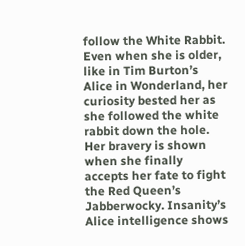follow the White Rabbit. Even when she is older, like in Tim Burton’s Alice in Wonderland, her curiosity bested her as she followed the white rabbit down the hole. Her bravery is shown when she finally accepts her fate to fight the Red Queen’s Jabberwocky. Insanity’s Alice intelligence shows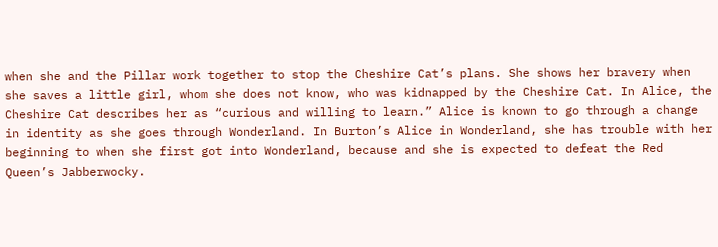when she and the Pillar work together to stop the Cheshire Cat’s plans. She shows her bravery when she saves a little girl, whom she does not know, who was kidnapped by the Cheshire Cat. In Alice, the Cheshire Cat describes her as “curious and willing to learn.” Alice is known to go through a change in identity as she goes through Wonderland. In Burton’s Alice in Wonderland, she has trouble with her beginning to when she first got into Wonderland, because and she is expected to defeat the Red Queen’s Jabberwocky.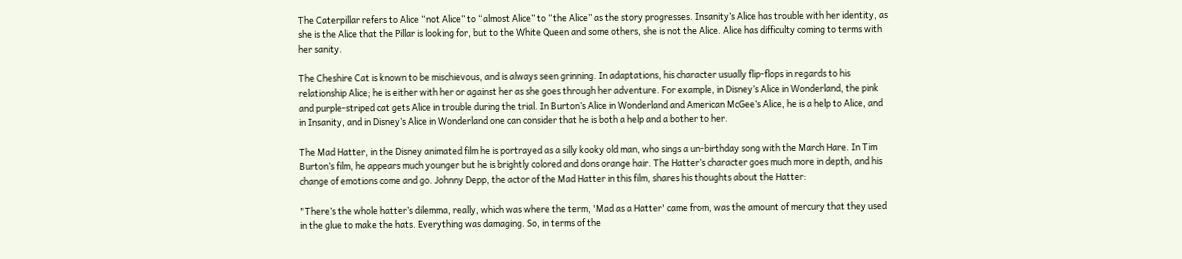The Caterpillar refers to Alice “not Alice” to “almost Alice” to “the Alice” as the story progresses. Insanity’s Alice has trouble with her identity, as she is the Alice that the Pillar is looking for, but to the White Queen and some others, she is not the Alice. Alice has difficulty coming to terms with her sanity.

The Cheshire Cat is known to be mischievous, and is always seen grinning. In adaptations, his character usually flip-flops in regards to his relationship Alice; he is either with her or against her as she goes through her adventure. For example, in Disney’s Alice in Wonderland, the pink and purple-striped cat gets Alice in trouble during the trial. In Burton’s Alice in Wonderland and American McGee’s Alice, he is a help to Alice, and in Insanity, and in Disney’s Alice in Wonderland one can consider that he is both a help and a bother to her.

The Mad Hatter, in the Disney animated film he is portrayed as a silly kooky old man, who sings a un-birthday song with the March Hare. In Tim Burton’s film, he appears much younger but he is brightly colored and dons orange hair. The Hatter’s character goes much more in depth, and his change of emotions come and go. Johnny Depp, the actor of the Mad Hatter in this film, shares his thoughts about the Hatter:

"There’s the whole hatter’s dilemma, really, which was where the term, 'Mad as a Hatter' came from, was the amount of mercury that they used in the glue to make the hats. Everything was damaging. So, in terms of the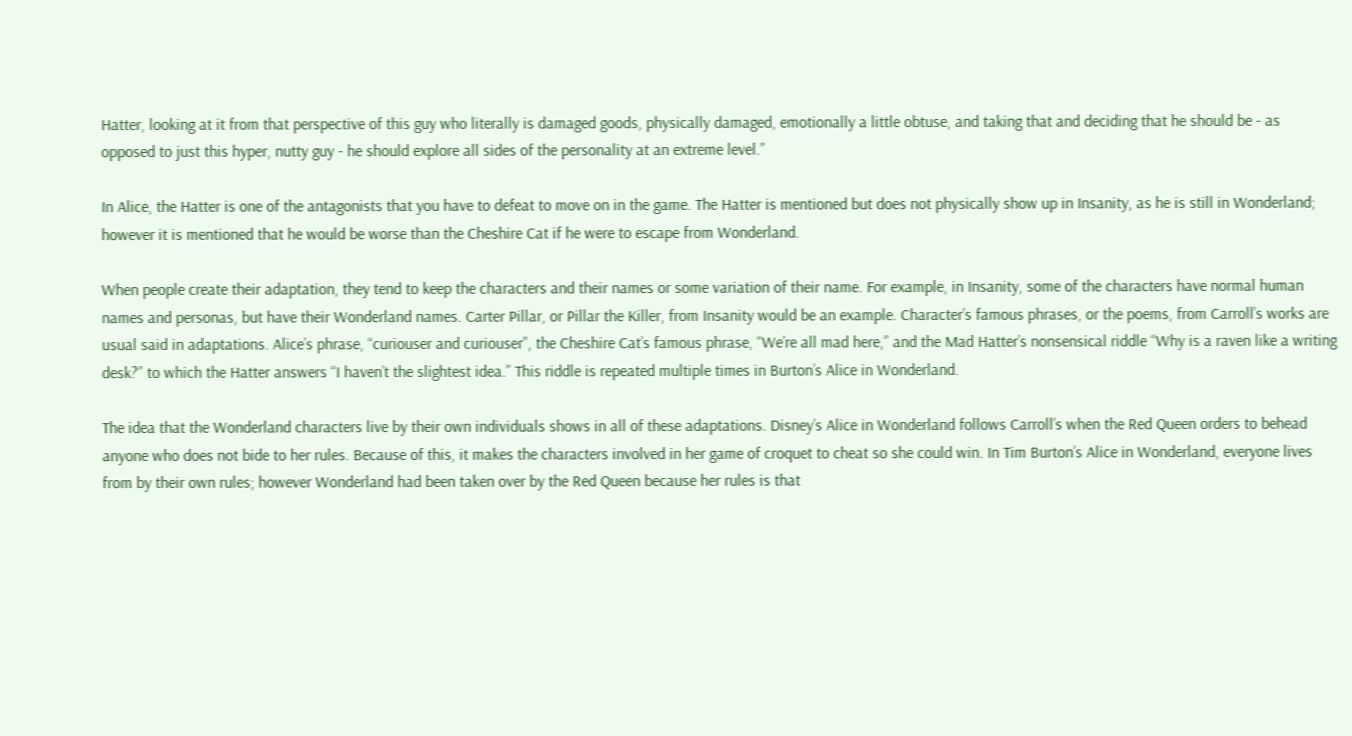Hatter, looking at it from that perspective of this guy who literally is damaged goods, physically damaged, emotionally a little obtuse, and taking that and deciding that he should be - as opposed to just this hyper, nutty guy - he should explore all sides of the personality at an extreme level.”

In Alice, the Hatter is one of the antagonists that you have to defeat to move on in the game. The Hatter is mentioned but does not physically show up in Insanity, as he is still in Wonderland; however it is mentioned that he would be worse than the Cheshire Cat if he were to escape from Wonderland.

When people create their adaptation, they tend to keep the characters and their names or some variation of their name. For example, in Insanity, some of the characters have normal human names and personas, but have their Wonderland names. Carter Pillar, or Pillar the Killer, from Insanity would be an example. Character’s famous phrases, or the poems, from Carroll’s works are usual said in adaptations. Alice’s phrase, “curiouser and curiouser”, the Cheshire Cat’s famous phrase, “We’re all mad here,” and the Mad Hatter’s nonsensical riddle “Why is a raven like a writing desk?” to which the Hatter answers “I haven’t the slightest idea.” This riddle is repeated multiple times in Burton’s Alice in Wonderland.

The idea that the Wonderland characters live by their own individuals shows in all of these adaptations. Disney’s Alice in Wonderland follows Carroll’s when the Red Queen orders to behead anyone who does not bide to her rules. Because of this, it makes the characters involved in her game of croquet to cheat so she could win. In Tim Burton’s Alice in Wonderland, everyone lives from by their own rules; however Wonderland had been taken over by the Red Queen because her rules is that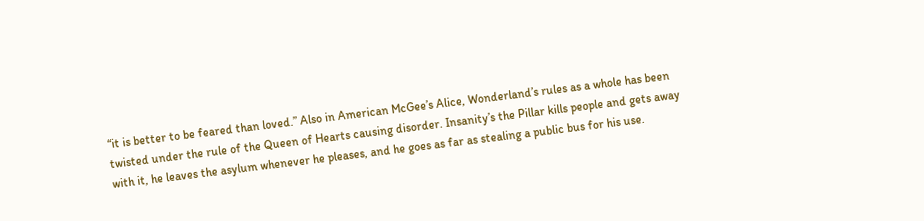“it is better to be feared than loved.” Also in American McGee’s Alice, Wonderland’s rules as a whole has been twisted under the rule of the Queen of Hearts causing disorder. Insanity’s the Pillar kills people and gets away with it, he leaves the asylum whenever he pleases, and he goes as far as stealing a public bus for his use.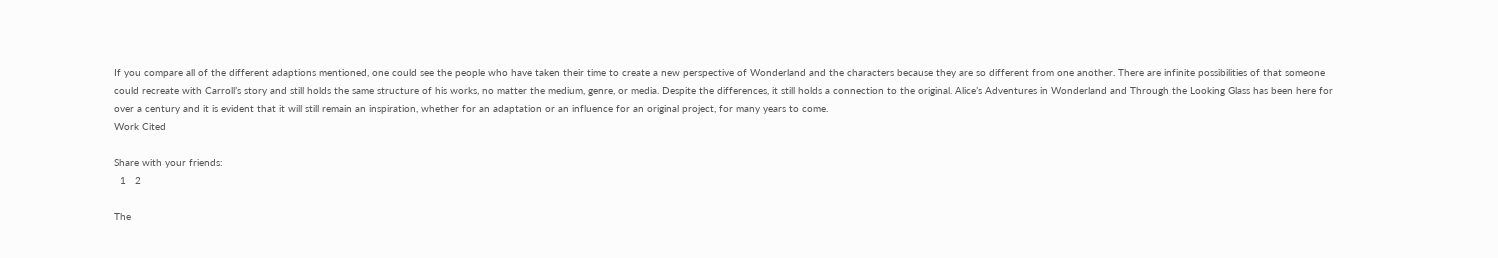If you compare all of the different adaptions mentioned, one could see the people who have taken their time to create a new perspective of Wonderland and the characters because they are so different from one another. There are infinite possibilities of that someone could recreate with Carroll’s story and still holds the same structure of his works, no matter the medium, genre, or media. Despite the differences, it still holds a connection to the original. Alice’s Adventures in Wonderland and Through the Looking Glass has been here for over a century and it is evident that it will still remain an inspiration, whether for an adaptation or an influence for an original project, for many years to come.
Work Cited

Share with your friends:
  1   2

The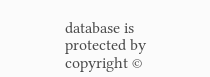database is protected by copyright ©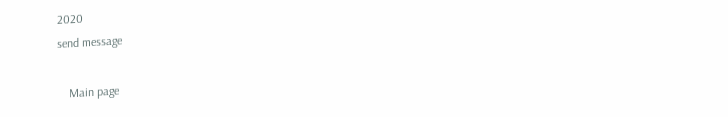2020
send message

    Main page